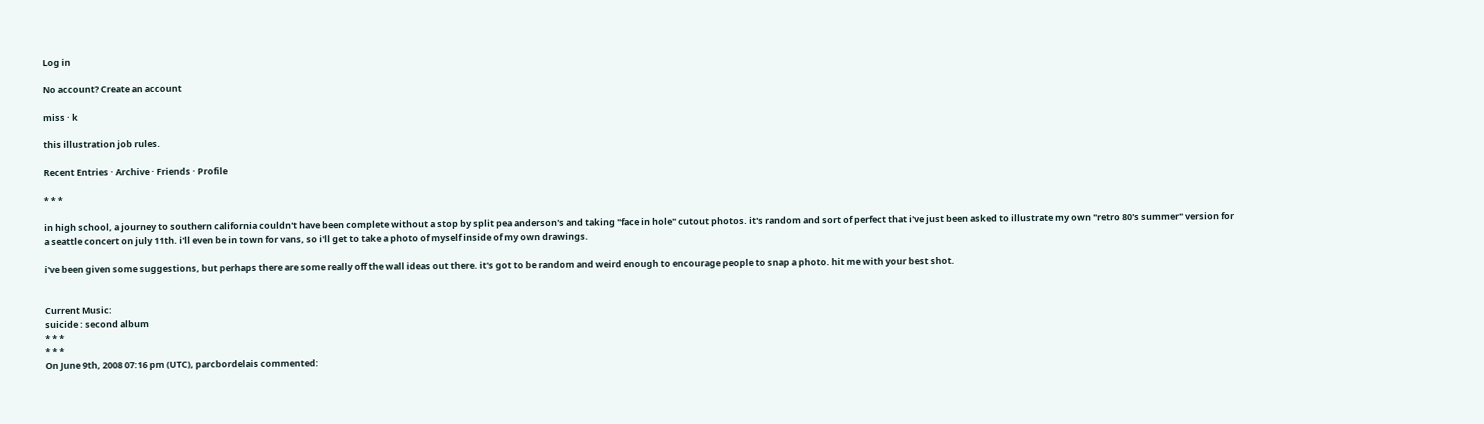Log in

No account? Create an account

miss · k

this illustration job rules.

Recent Entries · Archive · Friends · Profile

* * *

in high school, a journey to southern california couldn't have been complete without a stop by split pea anderson's and taking "face in hole" cutout photos. it's random and sort of perfect that i've just been asked to illustrate my own "retro 80's summer" version for a seattle concert on july 11th. i'll even be in town for vans, so i'll get to take a photo of myself inside of my own drawings.

i've been given some suggestions, but perhaps there are some really off the wall ideas out there. it's got to be random and weird enough to encourage people to snap a photo. hit me with your best shot.


Current Music:
suicide : second album
* * *
* * *
On June 9th, 2008 07:16 pm (UTC), parcbordelais commented: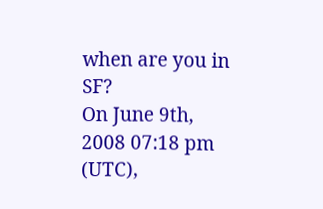when are you in SF?
On June 9th, 2008 07:18 pm (UTC),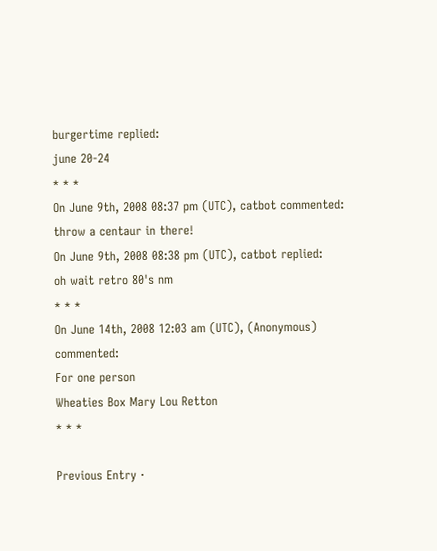burgertime replied:
june 20-24
* * *
On June 9th, 2008 08:37 pm (UTC), catbot commented:
throw a centaur in there!
On June 9th, 2008 08:38 pm (UTC), catbot replied:
oh wait retro 80's nm
* * *
On June 14th, 2008 12:03 am (UTC), (Anonymous) commented:
For one person
Wheaties Box Mary Lou Retton
* * *

Previous Entry ·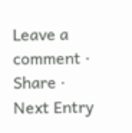Leave a comment · Share · Next Entry